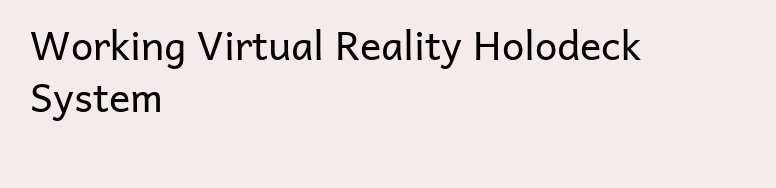Working Virtual Reality Holodeck System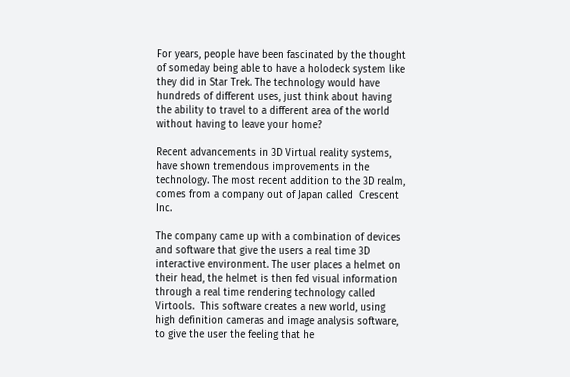For years, people have been fascinated by the thought of someday being able to have a holodeck system like they did in Star Trek. The technology would have hundreds of different uses, just think about having the ability to travel to a different area of the world without having to leave your home?

Recent advancements in 3D Virtual reality systems, have shown tremendous improvements in the technology. The most recent addition to the 3D realm, comes from a company out of Japan called  Crescent Inc.

The company came up with a combination of devices and software that give the users a real time 3D interactive environment. The user places a helmet on their head, the helmet is then fed visual information through a real time rendering technology called Virtools.  This software creates a new world, using high definition cameras and image analysis software, to give the user the feeling that he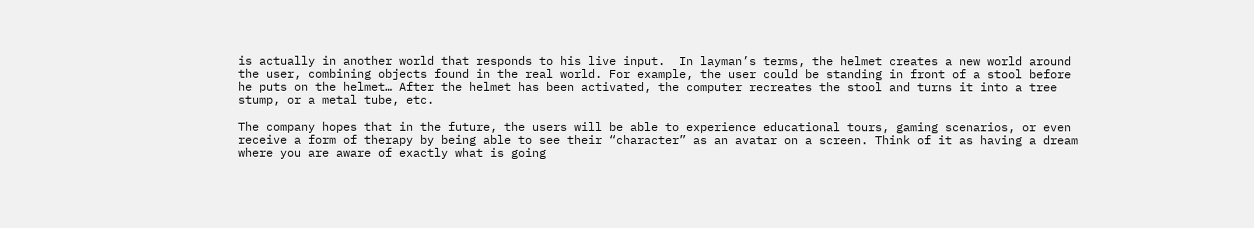is actually in another world that responds to his live input.  In layman’s terms, the helmet creates a new world around the user, combining objects found in the real world. For example, the user could be standing in front of a stool before he puts on the helmet… After the helmet has been activated, the computer recreates the stool and turns it into a tree stump, or a metal tube, etc.

The company hopes that in the future, the users will be able to experience educational tours, gaming scenarios, or even receive a form of therapy by being able to see their “character” as an avatar on a screen. Think of it as having a dream where you are aware of exactly what is going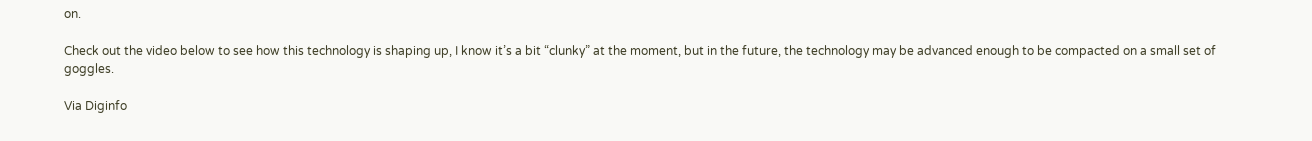on.

Check out the video below to see how this technology is shaping up, I know it’s a bit “clunky” at the moment, but in the future, the technology may be advanced enough to be compacted on a small set of goggles.

Via Diginfo